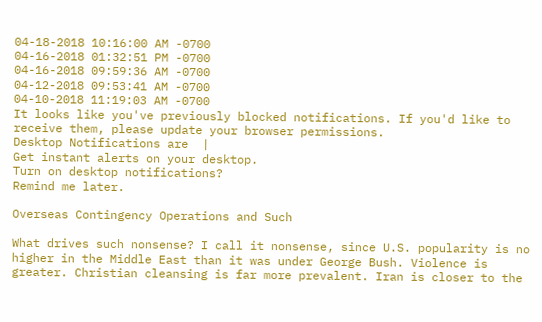04-18-2018 10:16:00 AM -0700
04-16-2018 01:32:51 PM -0700
04-16-2018 09:59:36 AM -0700
04-12-2018 09:53:41 AM -0700
04-10-2018 11:19:03 AM -0700
It looks like you've previously blocked notifications. If you'd like to receive them, please update your browser permissions.
Desktop Notifications are  |
Get instant alerts on your desktop.
Turn on desktop notifications?
Remind me later.

Overseas Contingency Operations and Such

What drives such nonsense? I call it nonsense, since U.S. popularity is no higher in the Middle East than it was under George Bush. Violence is greater. Christian cleansing is far more prevalent. Iran is closer to the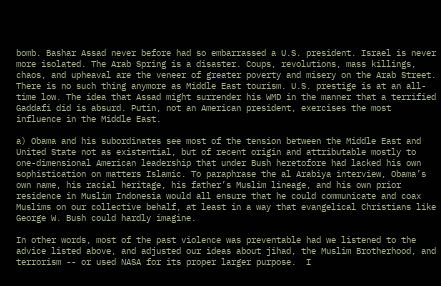bomb. Bashar Assad never before had so embarrassed a U.S. president. Israel is never more isolated. The Arab Spring is a disaster. Coups, revolutions, mass killings, chaos, and upheaval are the veneer of greater poverty and misery on the Arab Street. There is no such thing anymore as Middle East tourism. U.S. prestige is at an all-time low. The idea that Assad might surrender his WMD in the manner that a terrified Gaddafi did is absurd. Putin, not an American president, exercises the most influence in the Middle East.

a) Obama and his subordinates see most of the tension between the Middle East and United State not as existential, but of recent origin and attributable mostly to one-dimensional American leadership that under Bush heretofore had lacked his own sophistication on matters Islamic. To paraphrase the al Arabiya interview, Obama’s own name, his racial heritage, his father’s Muslim lineage, and his own prior residence in Muslim Indonesia would all ensure that he could communicate and coax Muslims on our collective behalf, at least in a way that evangelical Christians like George W. Bush could hardly imagine.

In other words, most of the past violence was preventable had we listened to the advice listed above, and adjusted our ideas about jihad, the Muslim Brotherhood, and terrorism -- or used NASA for its proper larger purpose.  I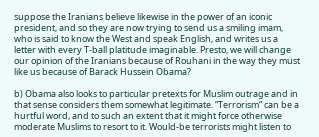suppose the Iranians believe likewise in the power of an iconic president, and so they are now trying to send us a smiling imam, who is said to know the West and speak English, and writes us a letter with every T-ball platitude imaginable. Presto, we will change our opinion of the Iranians because of Rouhani in the way they must like us because of Barack Hussein Obama?

b) Obama also looks to particular pretexts for Muslim outrage and in that sense considers them somewhat legitimate. “Terrorism” can be a hurtful word, and to such an extent that it might force otherwise moderate Muslims to resort to it. Would-be terrorists might listen to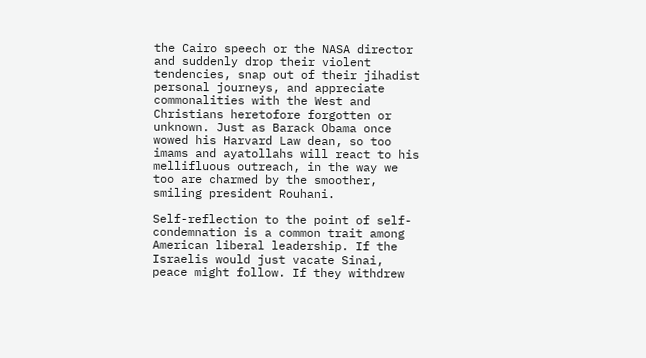the Cairo speech or the NASA director and suddenly drop their violent tendencies, snap out of their jihadist personal journeys, and appreciate commonalities with the West and Christians heretofore forgotten or unknown. Just as Barack Obama once wowed his Harvard Law dean, so too imams and ayatollahs will react to his mellifluous outreach, in the way we too are charmed by the smoother, smiling president Rouhani.

Self-reflection to the point of self-condemnation is a common trait among American liberal leadership. If the Israelis would just vacate Sinai, peace might follow. If they withdrew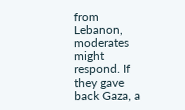from Lebanon, moderates might respond. If they gave back Gaza, a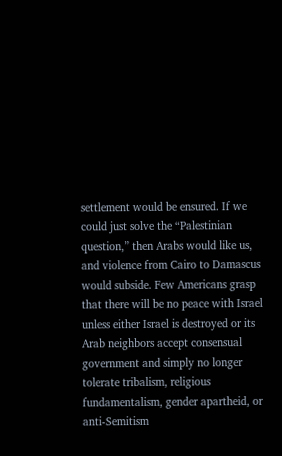settlement would be ensured. If we could just solve the “Palestinian question,” then Arabs would like us, and violence from Cairo to Damascus would subside. Few Americans grasp that there will be no peace with Israel unless either Israel is destroyed or its Arab neighbors accept consensual government and simply no longer tolerate tribalism, religious fundamentalism, gender apartheid, or anti-Semitism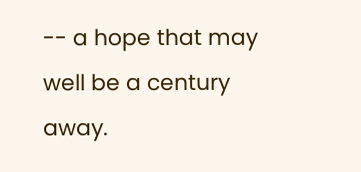-- a hope that may well be a century away.